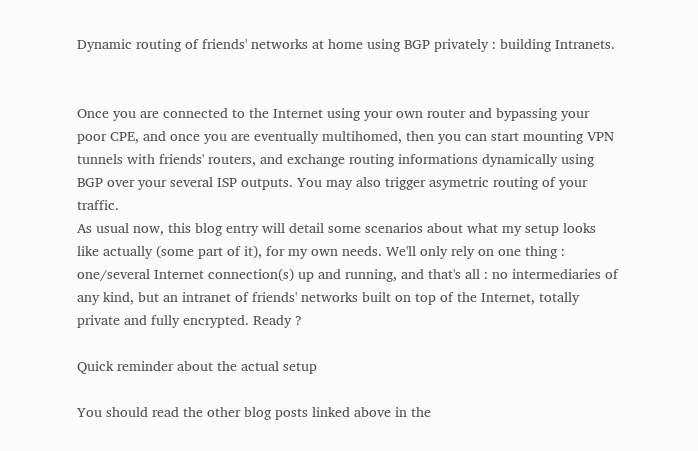Dynamic routing of friends' networks at home using BGP privately : building Intranets.


Once you are connected to the Internet using your own router and bypassing your poor CPE, and once you are eventually multihomed, then you can start mounting VPN tunnels with friends' routers, and exchange routing informations dynamically using BGP over your several ISP outputs. You may also trigger asymetric routing of your traffic.
As usual now, this blog entry will detail some scenarios about what my setup looks like actually (some part of it), for my own needs. We'll only rely on one thing : one/several Internet connection(s) up and running, and that's all : no intermediaries of any kind, but an intranet of friends' networks built on top of the Internet, totally private and fully encrypted. Ready ?

Quick reminder about the actual setup

You should read the other blog posts linked above in the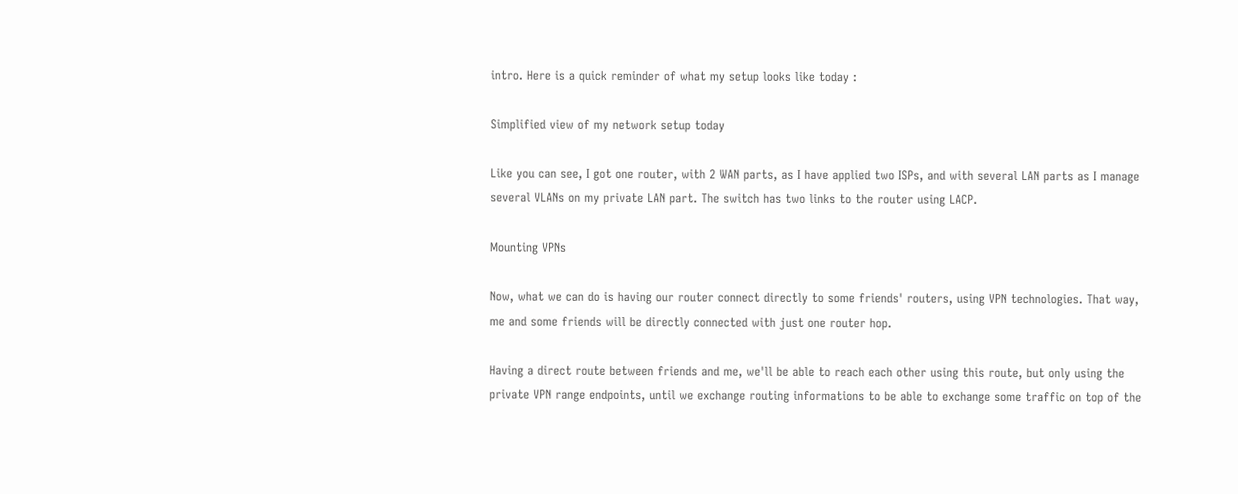intro. Here is a quick reminder of what my setup looks like today :

Simplified view of my network setup today

Like you can see, I got one router, with 2 WAN parts, as I have applied two ISPs, and with several LAN parts as I manage several VLANs on my private LAN part. The switch has two links to the router using LACP.

Mounting VPNs

Now, what we can do is having our router connect directly to some friends' routers, using VPN technologies. That way, me and some friends will be directly connected with just one router hop.

Having a direct route between friends and me, we'll be able to reach each other using this route, but only using the private VPN range endpoints, until we exchange routing informations to be able to exchange some traffic on top of the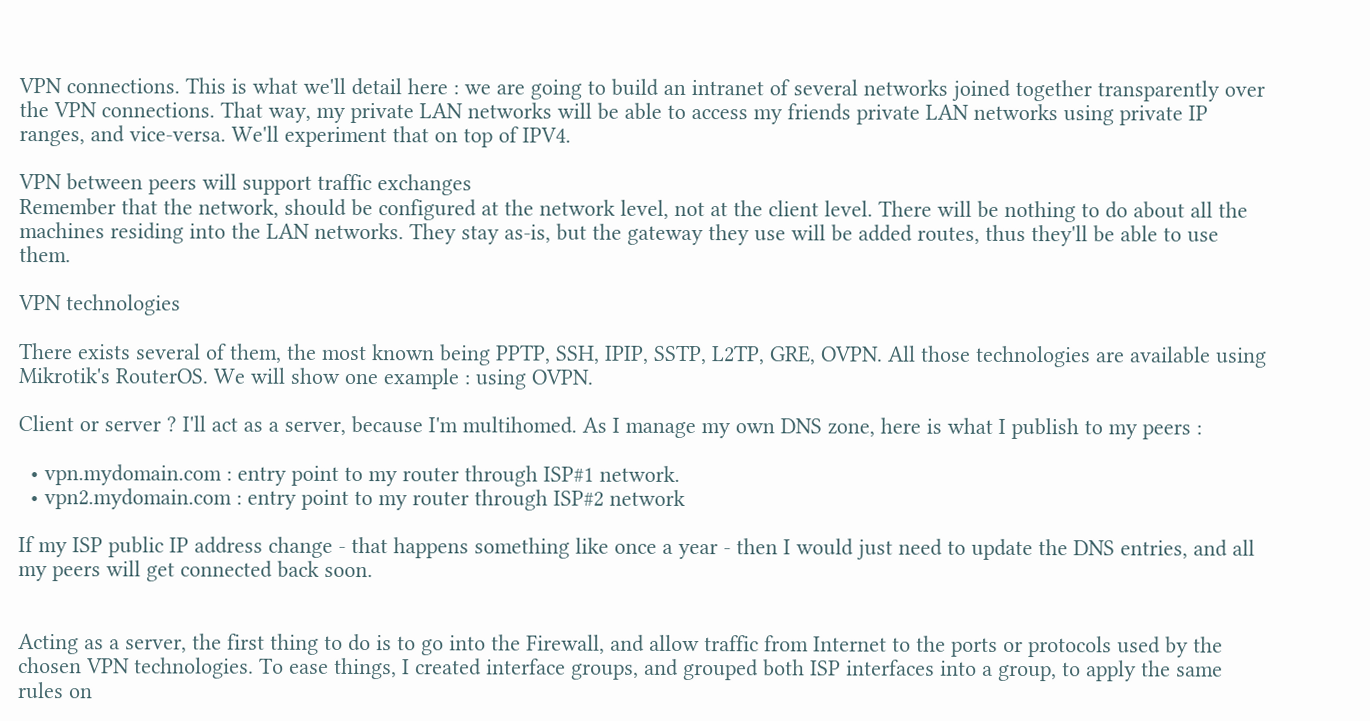VPN connections. This is what we'll detail here : we are going to build an intranet of several networks joined together transparently over the VPN connections. That way, my private LAN networks will be able to access my friends private LAN networks using private IP ranges, and vice-versa. We'll experiment that on top of IPV4.

VPN between peers will support traffic exchanges
Remember that the network, should be configured at the network level, not at the client level. There will be nothing to do about all the machines residing into the LAN networks. They stay as-is, but the gateway they use will be added routes, thus they'll be able to use them.

VPN technologies

There exists several of them, the most known being PPTP, SSH, IPIP, SSTP, L2TP, GRE, OVPN. All those technologies are available using Mikrotik's RouterOS. We will show one example : using OVPN.

Client or server ? I'll act as a server, because I'm multihomed. As I manage my own DNS zone, here is what I publish to my peers :

  • vpn.mydomain.com : entry point to my router through ISP#1 network.
  • vpn2.mydomain.com : entry point to my router through ISP#2 network

If my ISP public IP address change - that happens something like once a year - then I would just need to update the DNS entries, and all my peers will get connected back soon.


Acting as a server, the first thing to do is to go into the Firewall, and allow traffic from Internet to the ports or protocols used by the chosen VPN technologies. To ease things, I created interface groups, and grouped both ISP interfaces into a group, to apply the same rules on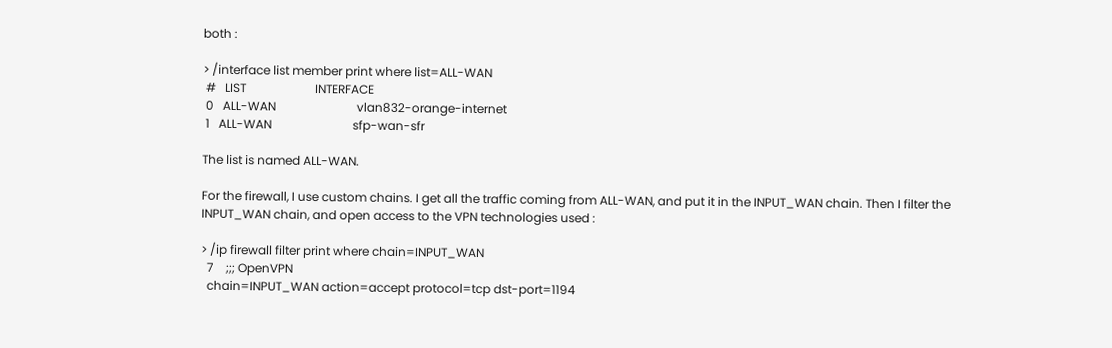both :

> /interface list member print where list=ALL-WAN
 #   LIST                       INTERFACE
 0   ALL-WAN                           vlan832-orange-internet
 1   ALL-WAN                           sfp-wan-sfr

The list is named ALL-WAN.

For the firewall, I use custom chains. I get all the traffic coming from ALL-WAN, and put it in the INPUT_WAN chain. Then I filter the INPUT_WAN chain, and open access to the VPN technologies used :

> /ip firewall filter print where chain=INPUT_WAN
  7    ;;; OpenVPN
  chain=INPUT_WAN action=accept protocol=tcp dst-port=1194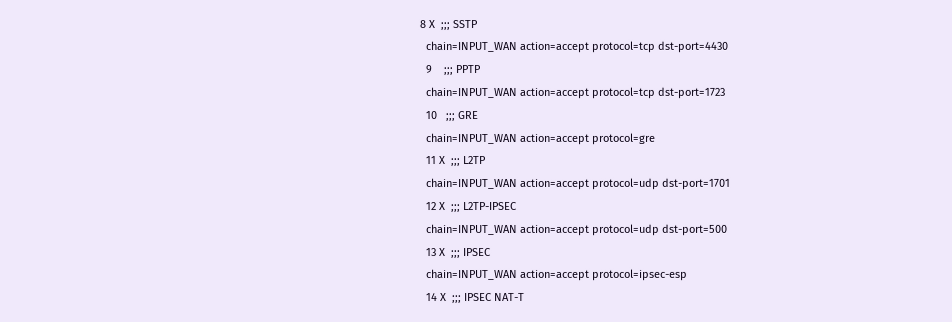8 X  ;;; SSTP
  chain=INPUT_WAN action=accept protocol=tcp dst-port=4430
  9    ;;; PPTP
  chain=INPUT_WAN action=accept protocol=tcp dst-port=1723
  10   ;;; GRE
  chain=INPUT_WAN action=accept protocol=gre
  11 X  ;;; L2TP
  chain=INPUT_WAN action=accept protocol=udp dst-port=1701
  12 X  ;;; L2TP-IPSEC
  chain=INPUT_WAN action=accept protocol=udp dst-port=500
  13 X  ;;; IPSEC
  chain=INPUT_WAN action=accept protocol=ipsec-esp
  14 X  ;;; IPSEC NAT-T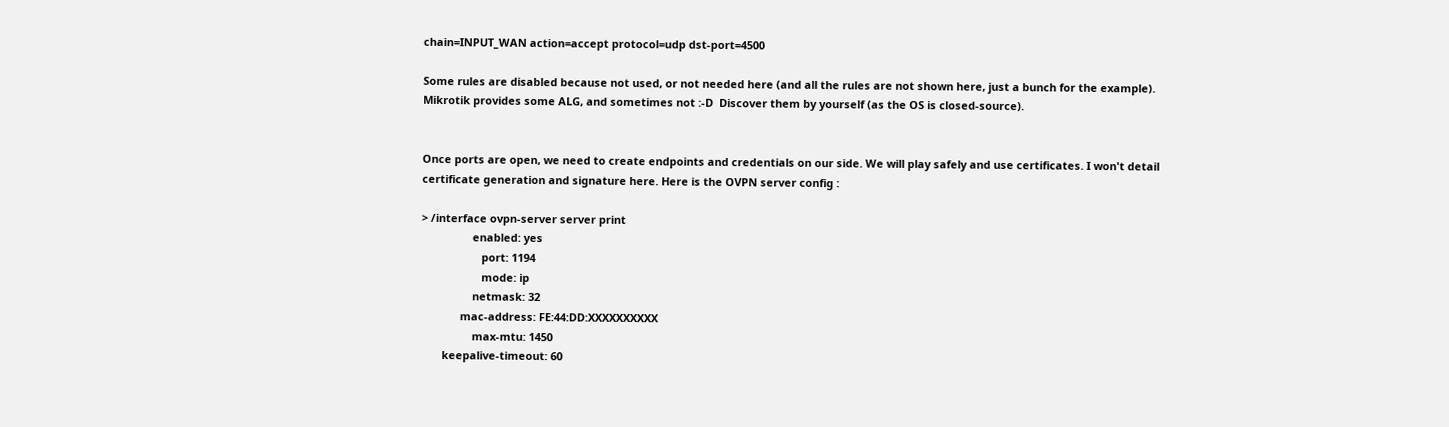chain=INPUT_WAN action=accept protocol=udp dst-port=4500

Some rules are disabled because not used, or not needed here (and all the rules are not shown here, just a bunch for the example). Mikrotik provides some ALG, and sometimes not :-D  Discover them by yourself (as the OS is closed-source).


Once ports are open, we need to create endpoints and credentials on our side. We will play safely and use certificates. I won't detail certificate generation and signature here. Here is the OVPN server config :

> /interface ovpn-server server print
                 enabled: yes
                    port: 1194
                    mode: ip
                 netmask: 32
             mac-address: FE:44:DD:XXXXXXXXXX
                 max-mtu: 1450
       keepalive-timeout: 60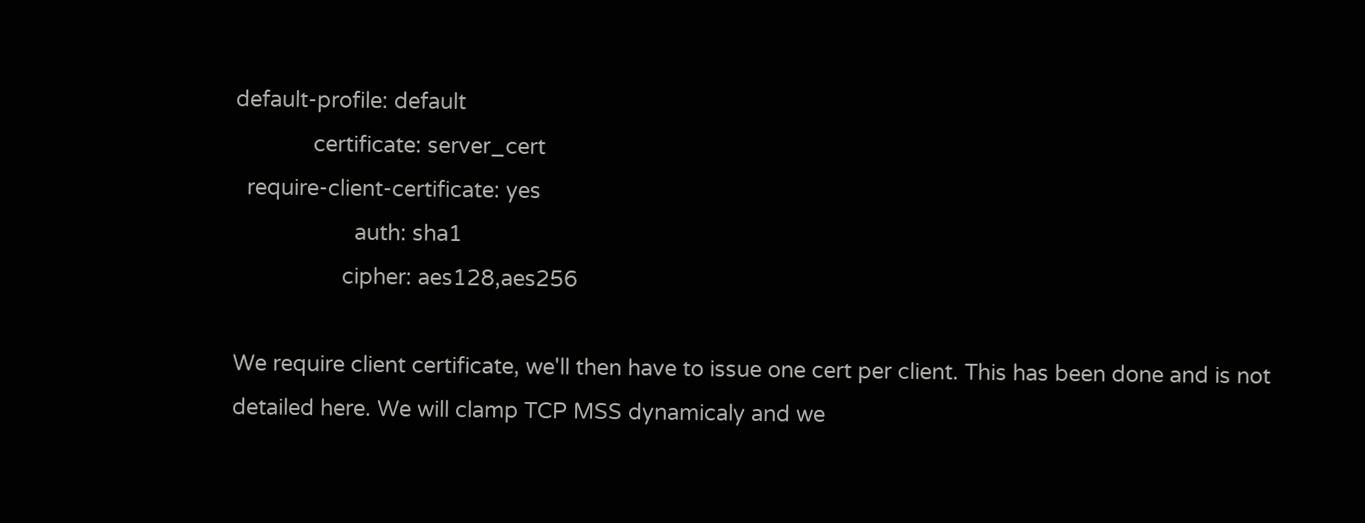default-profile: default
             certificate: server_cert
  require-client-certificate: yes
                    auth: sha1
                  cipher: aes128,aes256

We require client certificate, we'll then have to issue one cert per client. This has been done and is not detailed here. We will clamp TCP MSS dynamicaly and we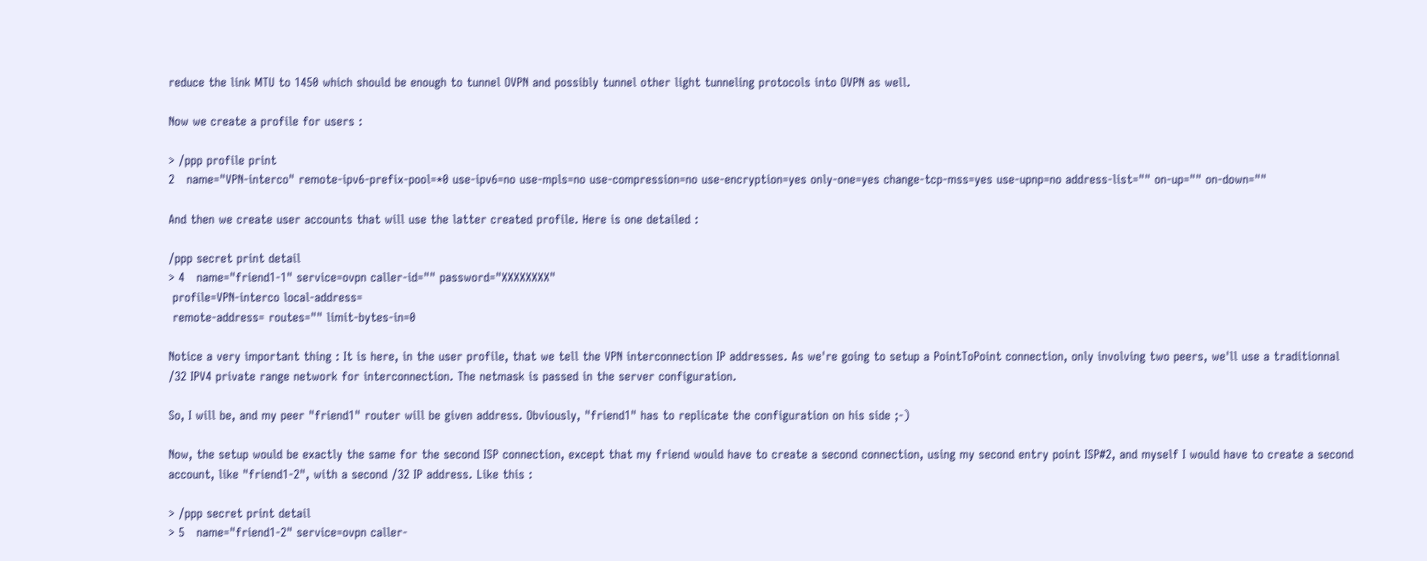reduce the link MTU to 1450 which should be enough to tunnel OVPN and possibly tunnel other light tunneling protocols into OVPN as well.

Now we create a profile for users :

> /ppp profile print
2   name="VPN-interco" remote-ipv6-prefix-pool=*0 use-ipv6=no use-mpls=no use-compression=no use-encryption=yes only-one=yes change-tcp-mss=yes use-upnp=no address-list="" on-up="" on-down=""

And then we create user accounts that will use the latter created profile. Here is one detailed :

/ppp secret print detail
> 4   name="friend1-1" service=ovpn caller-id="" password="XXXXXXXX"
 profile=VPN-interco local-address=
 remote-address= routes="" limit-bytes-in=0

Notice a very important thing : It is here, in the user profile, that we tell the VPN interconnection IP addresses. As we're going to setup a PointToPoint connection, only involving two peers, we'll use a traditionnal /32 IPV4 private range network for interconnection. The netmask is passed in the server configuration.

So, I will be, and my peer "friend1" router will be given address. Obviously, "friend1" has to replicate the configuration on his side ;-)

Now, the setup would be exactly the same for the second ISP connection, except that my friend would have to create a second connection, using my second entry point ISP#2, and myself I would have to create a second account, like "friend1-2", with a second /32 IP address. Like this :

> /ppp secret print detail
> 5   name="friend1-2" service=ovpn caller-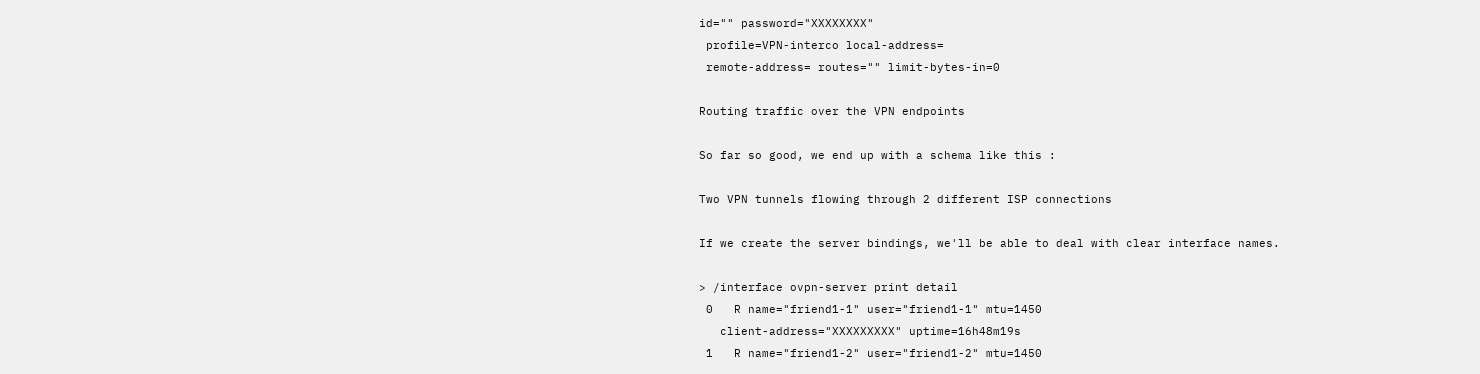id="" password="XXXXXXXX"
 profile=VPN-interco local-address=
 remote-address= routes="" limit-bytes-in=0

Routing traffic over the VPN endpoints

So far so good, we end up with a schema like this :

Two VPN tunnels flowing through 2 different ISP connections

If we create the server bindings, we'll be able to deal with clear interface names.

> /interface ovpn-server print detail
 0   R name="friend1-1" user="friend1-1" mtu=1450
   client-address="XXXXXXXXX" uptime=16h48m19s
 1   R name="friend1-2" user="friend1-2" mtu=1450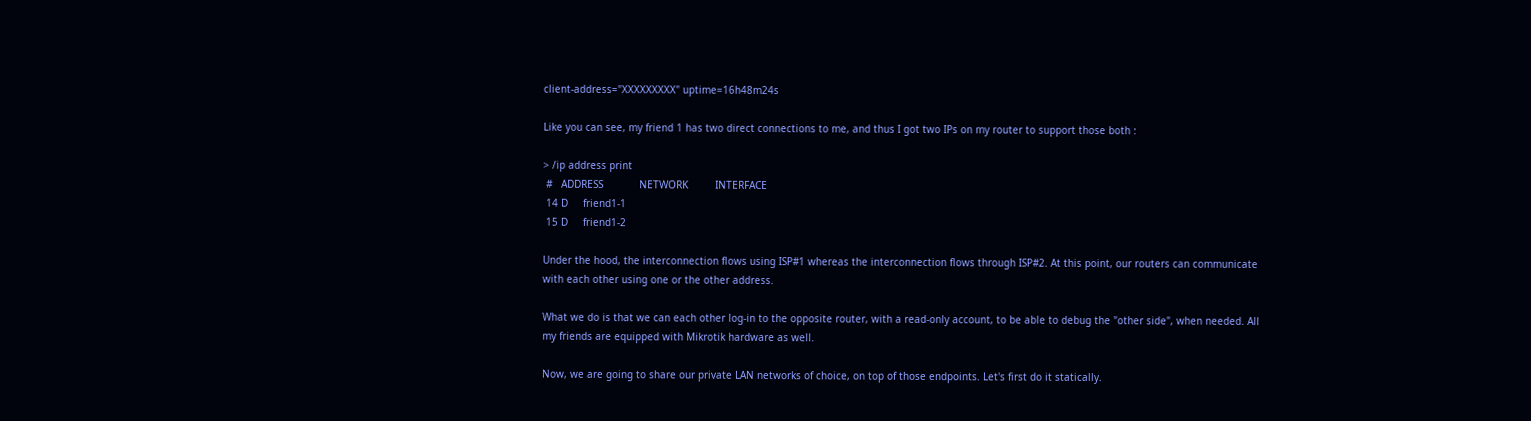client-address="XXXXXXXXX" uptime=16h48m24s

Like you can see, my friend 1 has two direct connections to me, and thus I got two IPs on my router to support those both :

> /ip address print
 #   ADDRESS            NETWORK         INTERFACE
 14 D     friend1-1
 15 D     friend1-2

Under the hood, the interconnection flows using ISP#1 whereas the interconnection flows through ISP#2. At this point, our routers can communicate with each other using one or the other address.

What we do is that we can each other log-in to the opposite router, with a read-only account, to be able to debug the "other side", when needed. All my friends are equipped with Mikrotik hardware as well.

Now, we are going to share our private LAN networks of choice, on top of those endpoints. Let's first do it statically.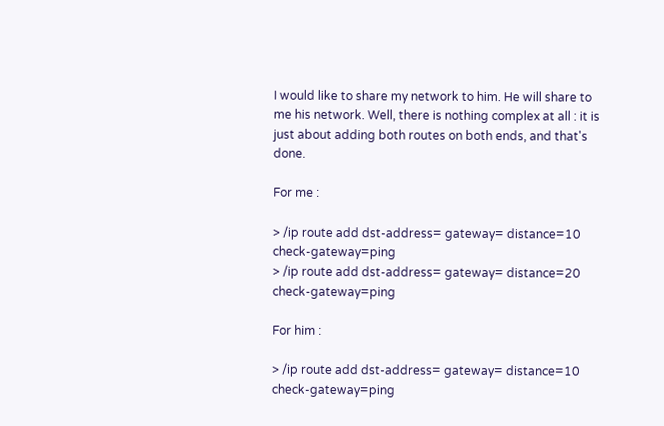I would like to share my network to him. He will share to me his network. Well, there is nothing complex at all : it is just about adding both routes on both ends, and that's done.

For me :

> /ip route add dst-address= gateway= distance=10 check-gateway=ping
> /ip route add dst-address= gateway= distance=20 check-gateway=ping

For him :

> /ip route add dst-address= gateway= distance=10 check-gateway=ping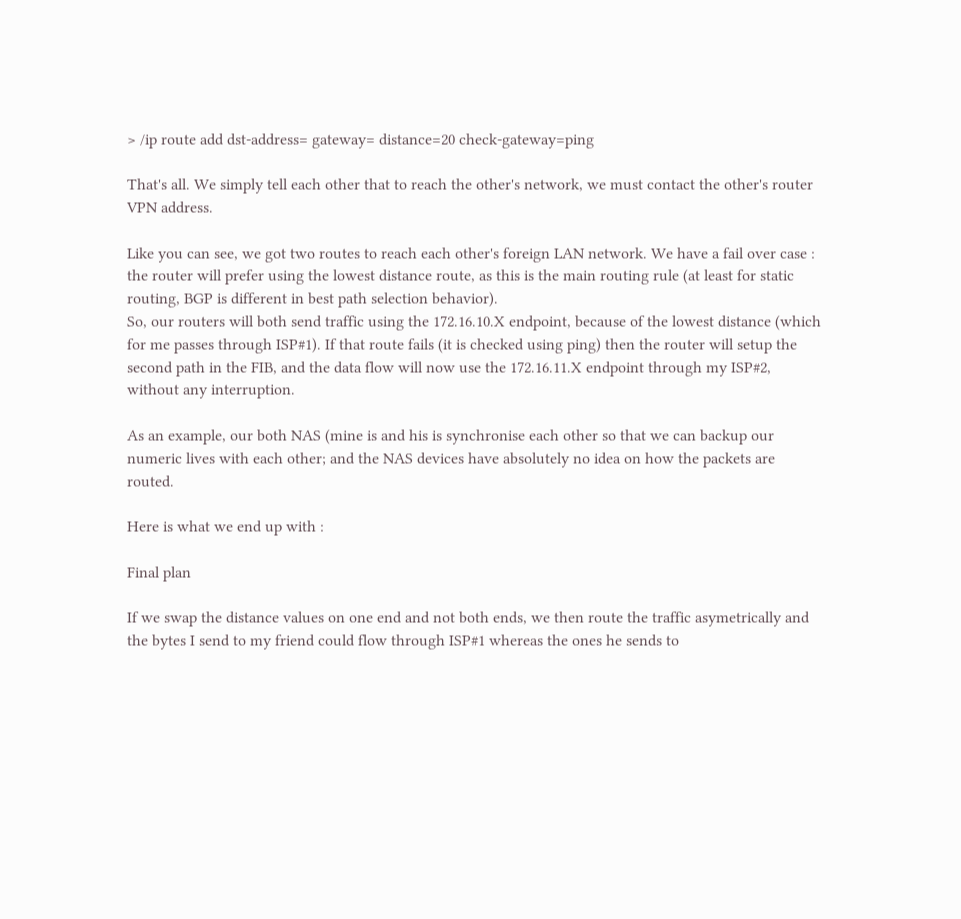> /ip route add dst-address= gateway= distance=20 check-gateway=ping

That's all. We simply tell each other that to reach the other's network, we must contact the other's router VPN address.

Like you can see, we got two routes to reach each other's foreign LAN network. We have a fail over case : the router will prefer using the lowest distance route, as this is the main routing rule (at least for static routing, BGP is different in best path selection behavior).
So, our routers will both send traffic using the 172.16.10.X endpoint, because of the lowest distance (which for me passes through ISP#1). If that route fails (it is checked using ping) then the router will setup the second path in the FIB, and the data flow will now use the 172.16.11.X endpoint through my ISP#2, without any interruption.

As an example, our both NAS (mine is and his is synchronise each other so that we can backup our numeric lives with each other; and the NAS devices have absolutely no idea on how the packets are routed.

Here is what we end up with :

Final plan

If we swap the distance values on one end and not both ends, we then route the traffic asymetrically and the bytes I send to my friend could flow through ISP#1 whereas the ones he sends to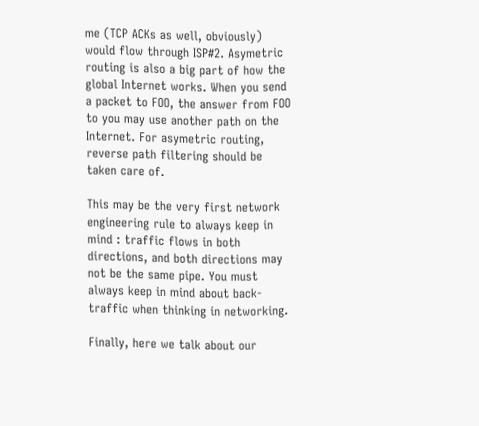me (TCP ACKs as well, obviously) would flow through ISP#2. Asymetric routing is also a big part of how the global Internet works. When you send a packet to FOO, the answer from FOO to you may use another path on the Internet. For asymetric routing, reverse path filtering should be taken care of.

This may be the very first network engineering rule to always keep in mind : traffic flows in both directions, and both directions may not be the same pipe. You must always keep in mind about back-traffic when thinking in networking.

Finally, here we talk about our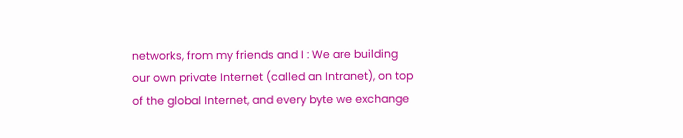networks, from my friends and I : We are building our own private Internet (called an Intranet), on top of the global Internet, and every byte we exchange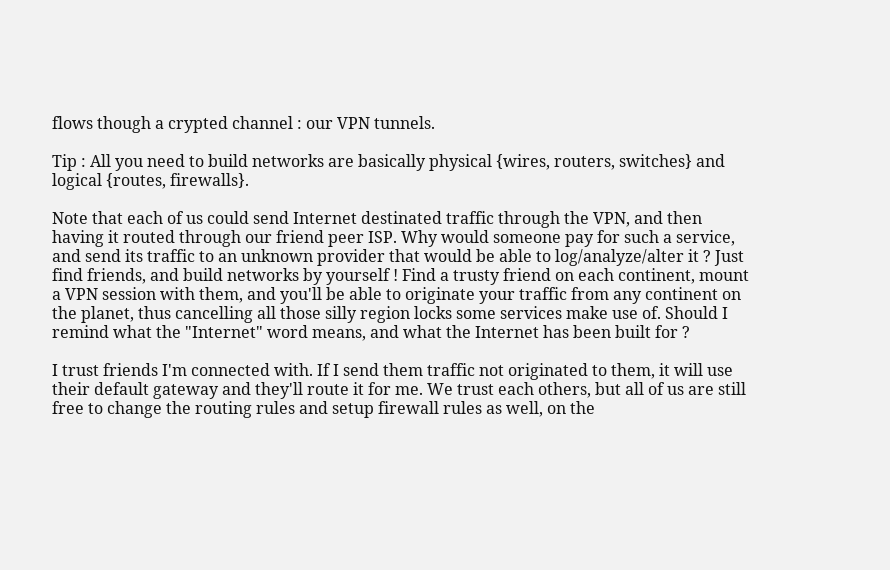flows though a crypted channel : our VPN tunnels.

Tip : All you need to build networks are basically physical {wires, routers, switches} and logical {routes, firewalls}.

Note that each of us could send Internet destinated traffic through the VPN, and then having it routed through our friend peer ISP. Why would someone pay for such a service, and send its traffic to an unknown provider that would be able to log/analyze/alter it ? Just find friends, and build networks by yourself ! Find a trusty friend on each continent, mount a VPN session with them, and you'll be able to originate your traffic from any continent on the planet, thus cancelling all those silly region locks some services make use of. Should I remind what the "Internet" word means, and what the Internet has been built for ?

I trust friends I'm connected with. If I send them traffic not originated to them, it will use their default gateway and they'll route it for me. We trust each others, but all of us are still free to change the routing rules and setup firewall rules as well, on the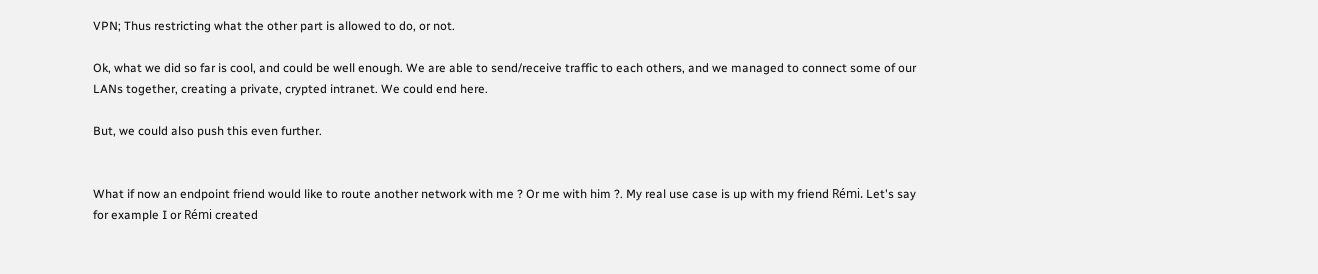VPN; Thus restricting what the other part is allowed to do, or not.

Ok, what we did so far is cool, and could be well enough. We are able to send/receive traffic to each others, and we managed to connect some of our LANs together, creating a private, crypted intranet. We could end here.

But, we could also push this even further.


What if now an endpoint friend would like to route another network with me ? Or me with him ?. My real use case is up with my friend Rémi. Let's say for example I or Rémi created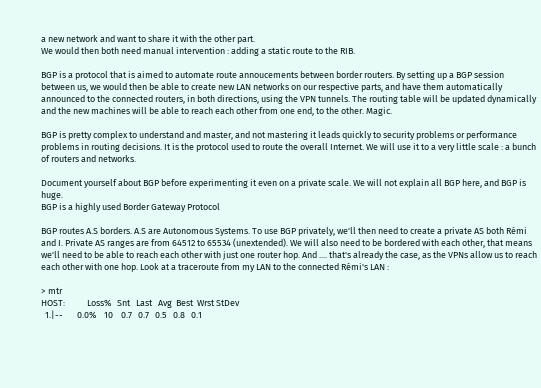a new network and want to share it with the other part.
We would then both need manual intervention : adding a static route to the RIB.

BGP is a protocol that is aimed to automate route annoucements between border routers. By setting up a BGP session between us, we would then be able to create new LAN networks on our respective parts, and have them automatically announced to the connected routers, in both directions, using the VPN tunnels. The routing table will be updated dynamically and the new machines will be able to reach each other from one end, to the other. Magic.

BGP is pretty complex to understand and master, and not mastering it leads quickly to security problems or performance problems in routing decisions. It is the protocol used to route the overall Internet. We will use it to a very little scale : a bunch of routers and networks.

Document yourself about BGP before experimenting it even on a private scale. We will not explain all BGP here, and BGP is huge.
BGP is a highly used Border Gateway Protocol

BGP routes A.S borders. A.S are Autonomous Systems. To use BGP privately, we'll then need to create a private AS both Rémi and I. Private AS ranges are from 64512 to 65534 (unextended). We will also need to be bordered with each other, that means we'll need to be able to reach each other with just one router hop. And .... that's already the case, as the VPNs allow us to reach each other with one hop. Look at a traceroute from my LAN to the connected Rémi's LAN :

> mtr
HOST:           Loss%   Snt   Last   Avg  Best  Wrst StDev
  1.|--       0.0%    10    0.7   0.7   0.5   0.8   0.1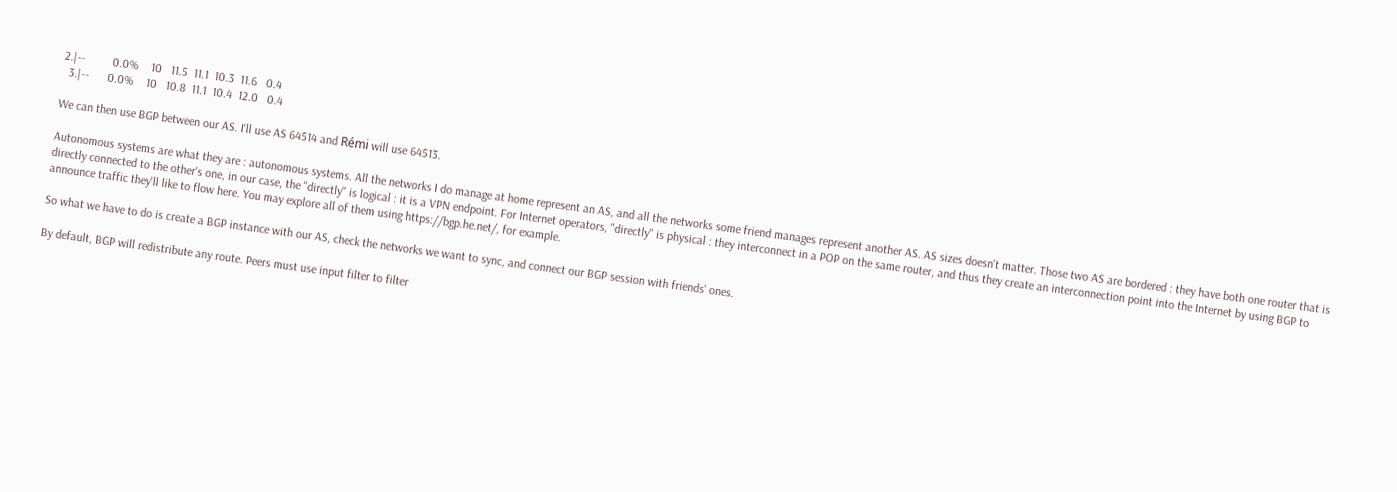2.|--         0.0%    10   11.5  11.1  10.3  11.6   0.4
  3.|--      0.0%    10   10.8  11.1  10.4  12.0   0.4

We can then use BGP between our AS. I'll use AS 64514 and Rémi will use 64513.

Autonomous systems are what they are : autonomous systems. All the networks I do manage at home represent an AS, and all the networks some friend manages represent another AS. AS sizes doesn't matter. Those two AS are bordered : they have both one router that is directly connected to the other's one, in our case, the "directly" is logical : it is a VPN endpoint. For Internet operators, "directly" is physical : they interconnect in a POP on the same router, and thus they create an interconnection point into the Internet by using BGP to announce traffic they'll like to flow here. You may explore all of them using https://bgp.he.net/, for example.

So what we have to do is create a BGP instance with our AS, check the networks we want to sync, and connect our BGP session with friends' ones.

By default, BGP will redistribute any route. Peers must use input filter to filter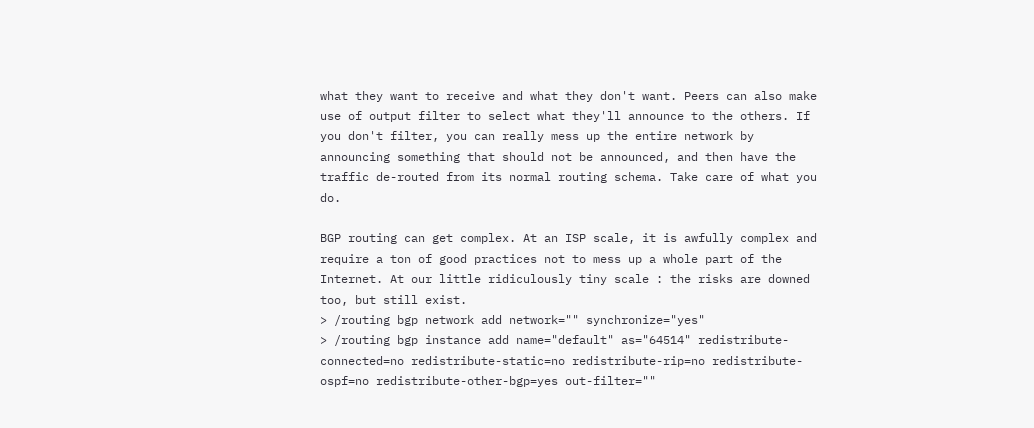what they want to receive and what they don't want. Peers can also make use of output filter to select what they'll announce to the others. If you don't filter, you can really mess up the entire network by announcing something that should not be announced, and then have the traffic de-routed from its normal routing schema. Take care of what you do.

BGP routing can get complex. At an ISP scale, it is awfully complex and require a ton of good practices not to mess up a whole part of the Internet. At our little ridiculously tiny scale : the risks are downed too, but still exist.
> /routing bgp network add network="" synchronize="yes"
> /routing bgp instance add name="default" as="64514" redistribute-connected=no redistribute-static=no redistribute-rip=no redistribute-ospf=no redistribute-other-bgp=yes out-filter=""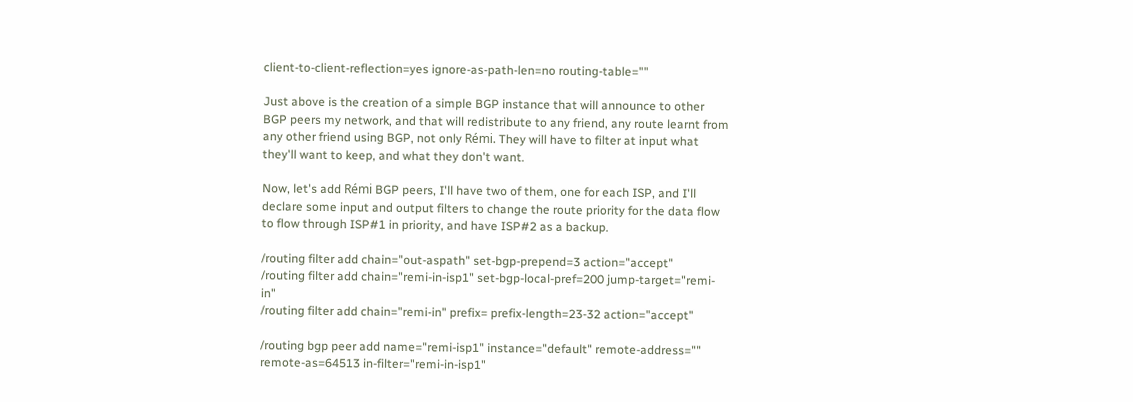client-to-client-reflection=yes ignore-as-path-len=no routing-table=""

Just above is the creation of a simple BGP instance that will announce to other BGP peers my network, and that will redistribute to any friend, any route learnt from any other friend using BGP, not only Rémi. They will have to filter at input what they'll want to keep, and what they don't want.

Now, let's add Rémi BGP peers, I'll have two of them, one for each ISP, and I'll declare some input and output filters to change the route priority for the data flow to flow through ISP#1 in priority, and have ISP#2 as a backup.

/routing filter add chain="out-aspath" set-bgp-prepend=3 action="accept"
/routing filter add chain="remi-in-isp1" set-bgp-local-pref=200 jump-target="remi-in"
/routing filter add chain="remi-in" prefix= prefix-length=23-32 action="accept"

/routing bgp peer add name="remi-isp1" instance="default" remote-address="" remote-as=64513 in-filter="remi-in-isp1"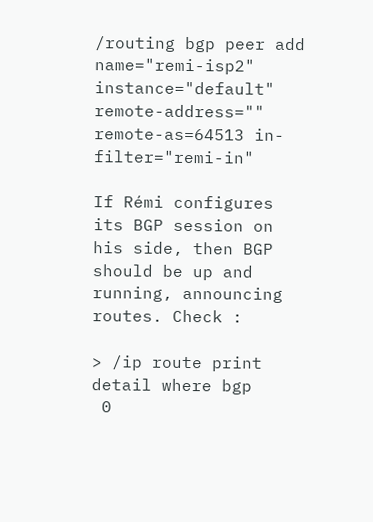/routing bgp peer add name="remi-isp2" instance="default" remote-address="" remote-as=64513 in-filter="remi-in"

If Rémi configures its BGP session on his side, then BGP should be up and running, announcing routes. Check :

> /ip route print detail where bgp
 0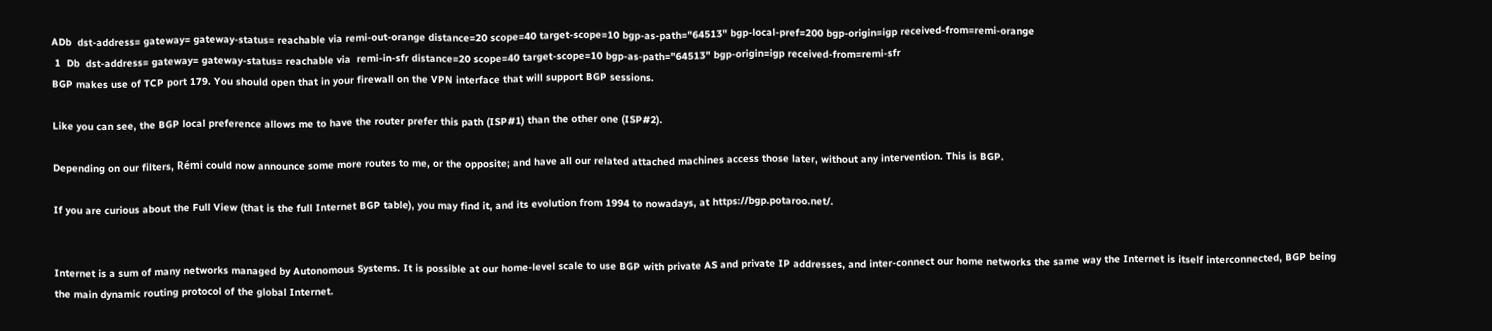ADb  dst-address= gateway= gateway-status= reachable via remi-out-orange distance=20 scope=40 target-scope=10 bgp-as-path="64513" bgp-local-pref=200 bgp-origin=igp received-from=remi-orange
 1  Db  dst-address= gateway= gateway-status= reachable via  remi-in-sfr distance=20 scope=40 target-scope=10 bgp-as-path="64513" bgp-origin=igp received-from=remi-sfr
BGP makes use of TCP port 179. You should open that in your firewall on the VPN interface that will support BGP sessions.

Like you can see, the BGP local preference allows me to have the router prefer this path (ISP#1) than the other one (ISP#2).

Depending on our filters, Rémi could now announce some more routes to me, or the opposite; and have all our related attached machines access those later, without any intervention. This is BGP.

If you are curious about the Full View (that is the full Internet BGP table), you may find it, and its evolution from 1994 to nowadays, at https://bgp.potaroo.net/.


Internet is a sum of many networks managed by Autonomous Systems. It is possible at our home-level scale to use BGP with private AS and private IP addresses, and inter-connect our home networks the same way the Internet is itself interconnected, BGP being the main dynamic routing protocol of the global Internet.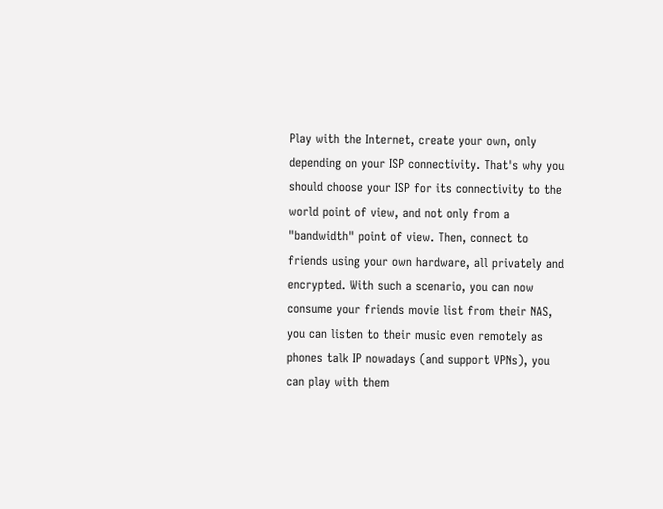Play with the Internet, create your own, only depending on your ISP connectivity. That's why you should choose your ISP for its connectivity to the world point of view, and not only from a "bandwidth" point of view. Then, connect to friends using your own hardware, all privately and encrypted. With such a scenario, you can now consume your friends movie list from their NAS, you can listen to their music even remotely as phones talk IP nowadays (and support VPNs), you can play with them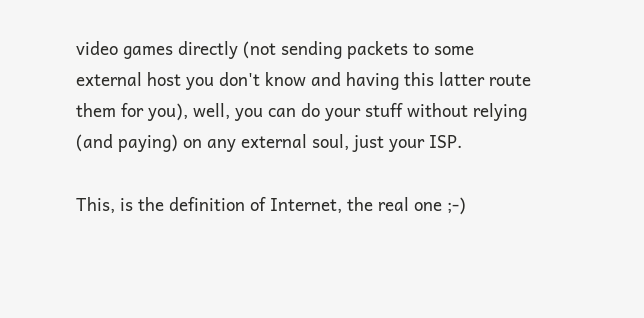video games directly (not sending packets to some external host you don't know and having this latter route them for you), well, you can do your stuff without relying (and paying) on any external soul, just your ISP.

This, is the definition of Internet, the real one ;-)